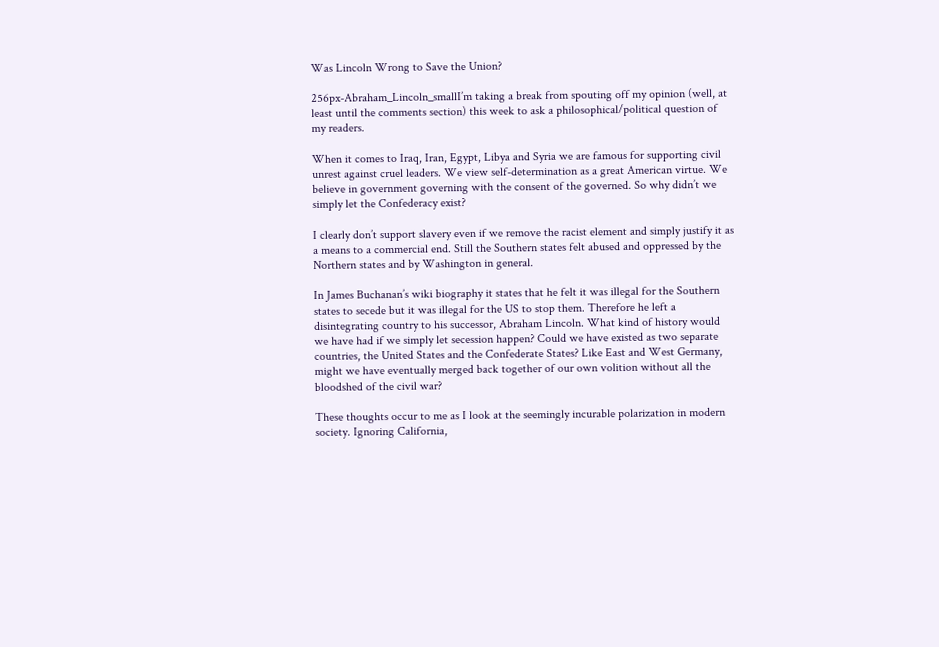Was Lincoln Wrong to Save the Union?

256px-Abraham_Lincoln_smallI’m taking a break from spouting off my opinion (well, at least until the comments section) this week to ask a philosophical/political question of my readers.

When it comes to Iraq, Iran, Egypt, Libya and Syria we are famous for supporting civil unrest against cruel leaders. We view self-determination as a great American virtue. We believe in government governing with the consent of the governed. So why didn’t we simply let the Confederacy exist?

I clearly don’t support slavery even if we remove the racist element and simply justify it as a means to a commercial end. Still the Southern states felt abused and oppressed by the Northern states and by Washington in general.

In James Buchanan’s wiki biography it states that he felt it was illegal for the Southern states to secede but it was illegal for the US to stop them. Therefore he left a disintegrating country to his successor, Abraham Lincoln. What kind of history would we have had if we simply let secession happen? Could we have existed as two separate countries, the United States and the Confederate States? Like East and West Germany, might we have eventually merged back together of our own volition without all the bloodshed of the civil war?

These thoughts occur to me as I look at the seemingly incurable polarization in modern society. Ignoring California,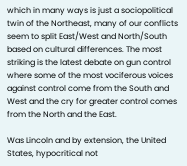which in many ways is just a sociopolitical twin of the Northeast, many of our conflicts seem to split East/West and North/South based on cultural differences. The most striking is the latest debate on gun control where some of the most vociferous voices against control come from the South and West and the cry for greater control comes from the North and the East.

Was Lincoln and by extension, the United States, hypocritical not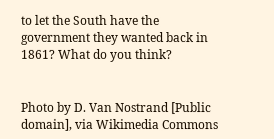to let the South have the government they wanted back in 1861? What do you think?


Photo by D. Van Nostrand [Public domain], via Wikimedia Commons